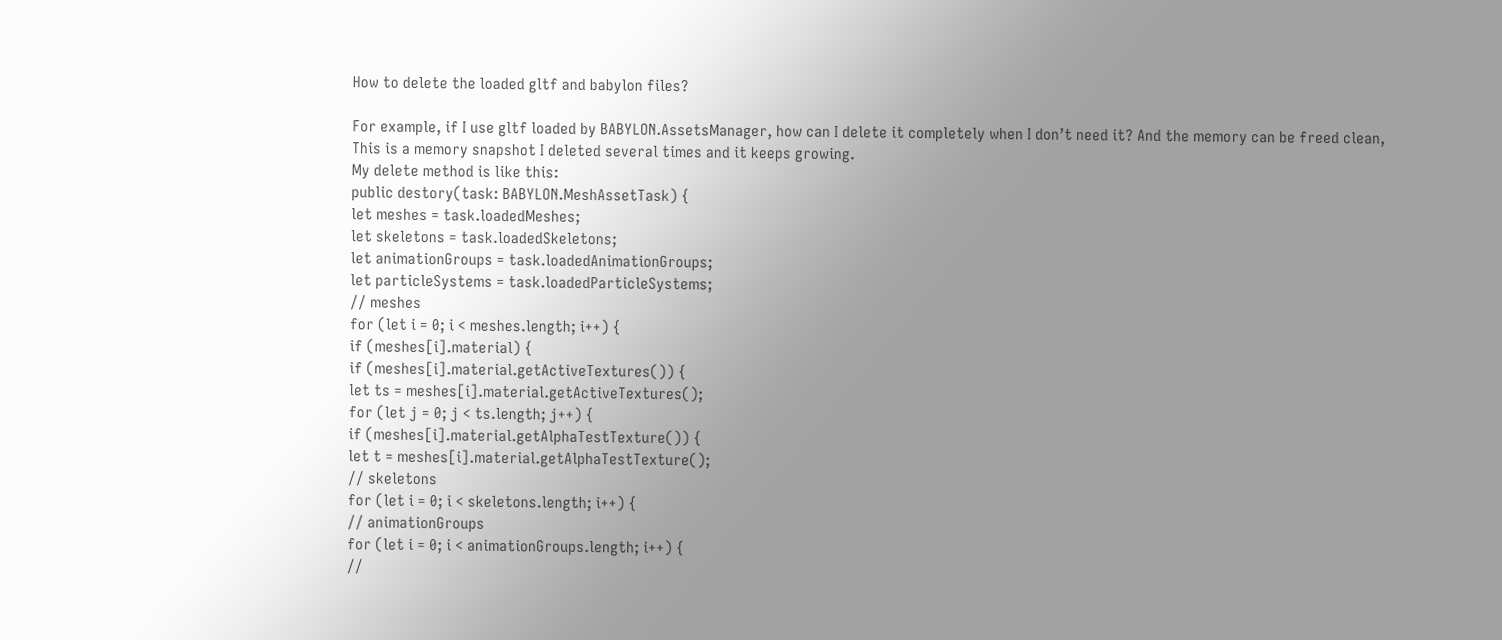How to delete the loaded gltf and babylon files?

For example, if I use gltf loaded by BABYLON.AssetsManager, how can I delete it completely when I don’t need it? And the memory can be freed clean,
This is a memory snapshot I deleted several times and it keeps growing.
My delete method is like this:
public destory(task: BABYLON.MeshAssetTask) {
let meshes = task.loadedMeshes;
let skeletons = task.loadedSkeletons;
let animationGroups = task.loadedAnimationGroups;
let particleSystems = task.loadedParticleSystems;
// meshes
for (let i = 0; i < meshes.length; i++) {
if (meshes[i].material) {
if (meshes[i].material.getActiveTextures()) {
let ts = meshes[i].material.getActiveTextures();
for (let j = 0; j < ts.length; j++) {
if (meshes[i].material.getAlphaTestTexture()) {
let t = meshes[i].material.getAlphaTestTexture();
// skeletons
for (let i = 0; i < skeletons.length; i++) {
// animationGroups
for (let i = 0; i < animationGroups.length; i++) {
//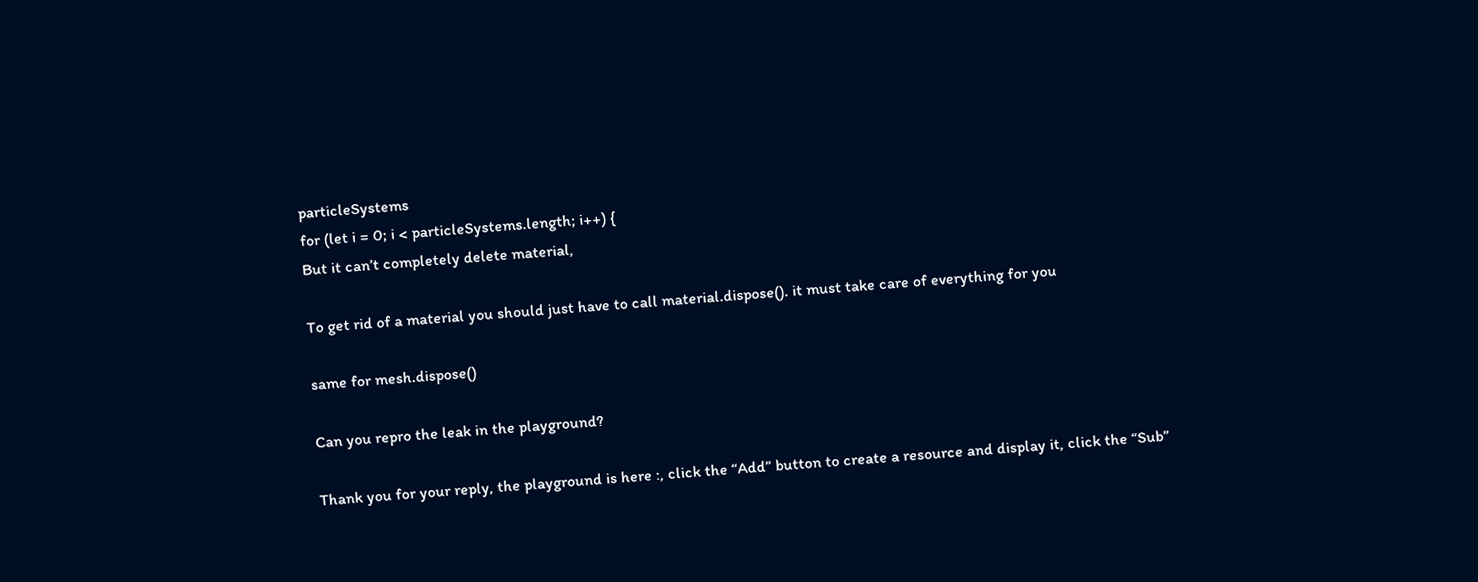particleSystems
for (let i = 0; i < particleSystems.length; i++) {
But it can’t completely delete material,

To get rid of a material you should just have to call material.dispose(). it must take care of everything for you

same for mesh.dispose()

Can you repro the leak in the playground?

Thank you for your reply, the playground is here :, click the “Add” button to create a resource and display it, click the “Sub”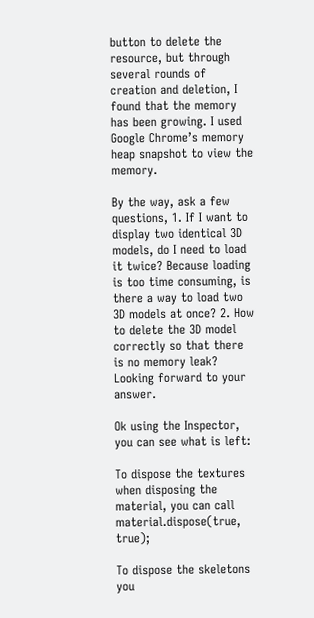button to delete the resource, but through several rounds of creation and deletion, I found that the memory has been growing. I used Google Chrome’s memory heap snapshot to view the memory.

By the way, ask a few questions, 1. If I want to display two identical 3D models, do I need to load it twice? Because loading is too time consuming, is there a way to load two 3D models at once? 2. How to delete the 3D model correctly so that there is no memory leak? Looking forward to your answer.

Ok using the Inspector, you can see what is left:

To dispose the textures when disposing the material, you can call material.dispose(true, true);

To dispose the skeletons you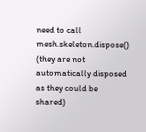need to call mesh.skeleton.dispose() (they are not automatically disposed as they could be shared)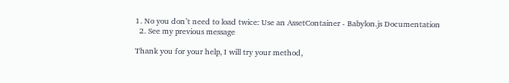1. No you don’t need to load twice: Use an AssetContainer - Babylon.js Documentation
  2. See my previous message

Thank you for your help, I will try your method,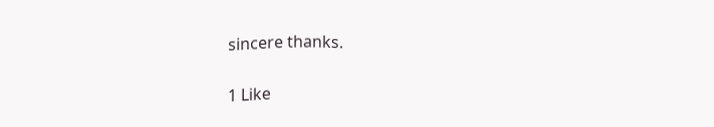sincere thanks.

1 Like